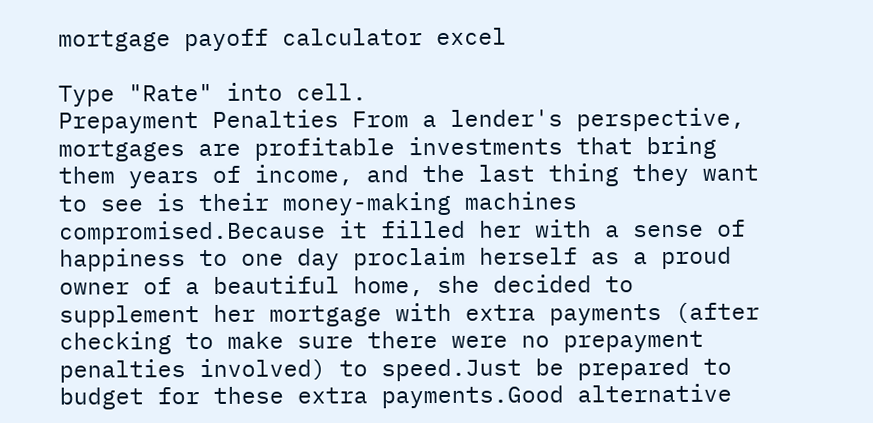mortgage payoff calculator excel

Type "Rate" into cell.
Prepayment Penalties From a lender's perspective, mortgages are profitable investments that bring them years of income, and the last thing they want to see is their money-making machines compromised.Because it filled her with a sense of happiness to one day proclaim herself as a proud owner of a beautiful home, she decided to supplement her mortgage with extra payments (after checking to make sure there were no prepayment penalties involved) to speed.Just be prepared to budget for these extra payments.Good alternative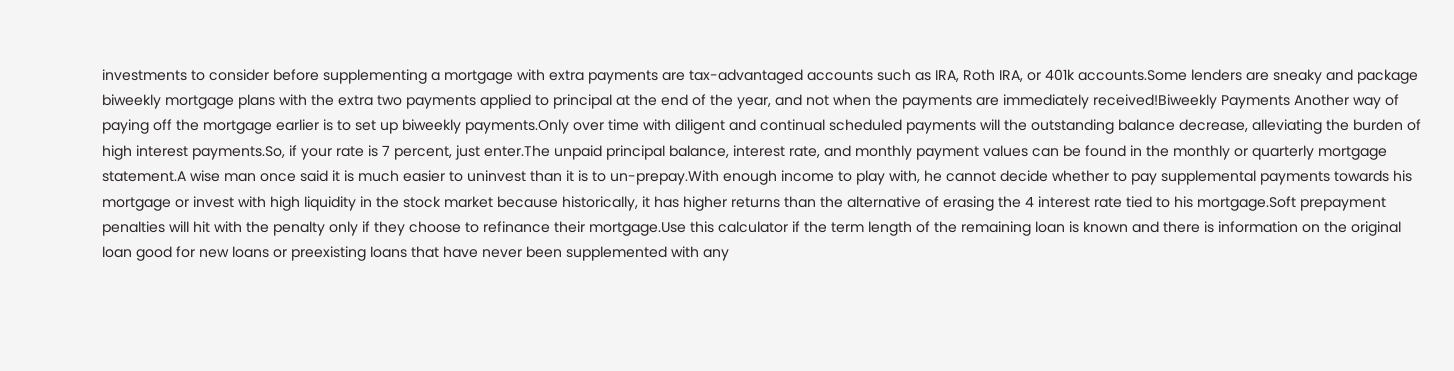investments to consider before supplementing a mortgage with extra payments are tax-advantaged accounts such as IRA, Roth IRA, or 401k accounts.Some lenders are sneaky and package biweekly mortgage plans with the extra two payments applied to principal at the end of the year, and not when the payments are immediately received!Biweekly Payments Another way of paying off the mortgage earlier is to set up biweekly payments.Only over time with diligent and continual scheduled payments will the outstanding balance decrease, alleviating the burden of high interest payments.So, if your rate is 7 percent, just enter.The unpaid principal balance, interest rate, and monthly payment values can be found in the monthly or quarterly mortgage statement.A wise man once said it is much easier to uninvest than it is to un-prepay.With enough income to play with, he cannot decide whether to pay supplemental payments towards his mortgage or invest with high liquidity in the stock market because historically, it has higher returns than the alternative of erasing the 4 interest rate tied to his mortgage.Soft prepayment penalties will hit with the penalty only if they choose to refinance their mortgage.Use this calculator if the term length of the remaining loan is known and there is information on the original loan good for new loans or preexisting loans that have never been supplemented with any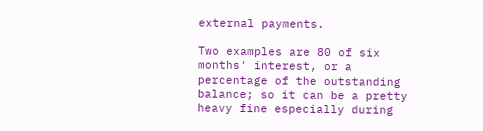external payments.

Two examples are 80 of six months' interest, or a percentage of the outstanding balance; so it can be a pretty heavy fine especially during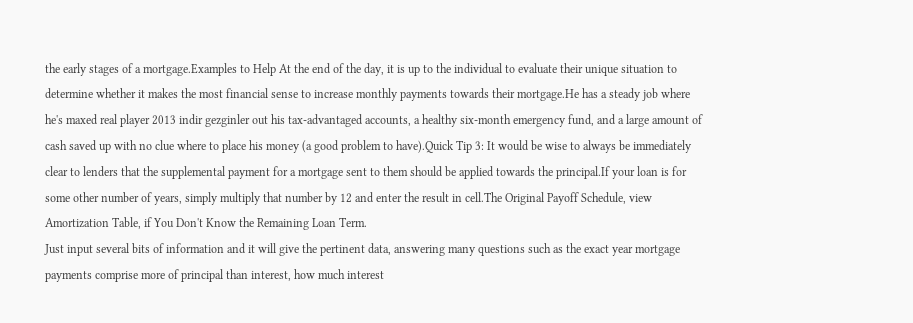the early stages of a mortgage.Examples to Help At the end of the day, it is up to the individual to evaluate their unique situation to determine whether it makes the most financial sense to increase monthly payments towards their mortgage.He has a steady job where he's maxed real player 2013 indir gezginler out his tax-advantaged accounts, a healthy six-month emergency fund, and a large amount of cash saved up with no clue where to place his money (a good problem to have).Quick Tip 3: It would be wise to always be immediately clear to lenders that the supplemental payment for a mortgage sent to them should be applied towards the principal.If your loan is for some other number of years, simply multiply that number by 12 and enter the result in cell.The Original Payoff Schedule, view Amortization Table, if You Don't Know the Remaining Loan Term.
Just input several bits of information and it will give the pertinent data, answering many questions such as the exact year mortgage payments comprise more of principal than interest, how much interest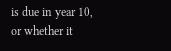is due in year 10, or whether it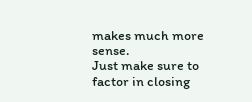makes much more sense.
Just make sure to factor in closing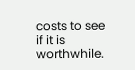costs to see if it is worthwhile.